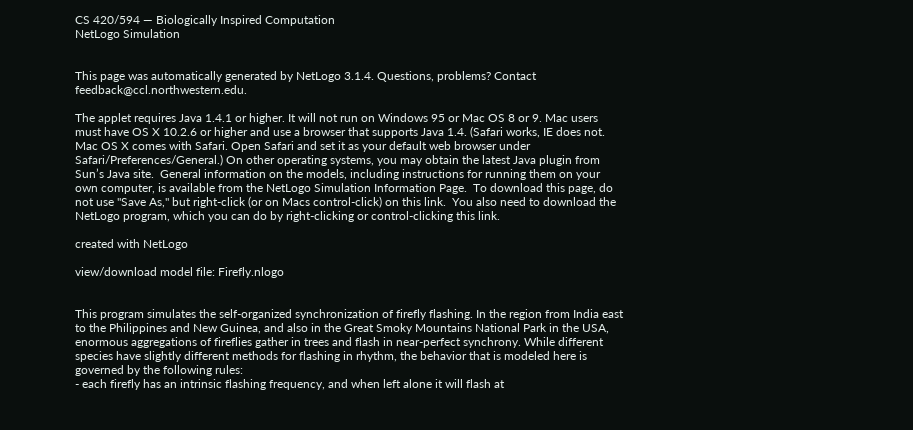CS 420/594 — Biologically Inspired Computation
NetLogo Simulation


This page was automatically generated by NetLogo 3.1.4. Questions, problems? Contact feedback@ccl.northwestern.edu.

The applet requires Java 1.4.1 or higher. It will not run on Windows 95 or Mac OS 8 or 9. Mac users must have OS X 10.2.6 or higher and use a browser that supports Java 1.4. (Safari works, IE does not. Mac OS X comes with Safari. Open Safari and set it as your default web browser under Safari/Preferences/General.) On other operating systems, you may obtain the latest Java plugin from Sun’s Java site.  General information on the models, including instructions for running them on your own computer, is available from the NetLogo Simulation Information Page.  To download this page, do not use "Save As," but right-click (or on Macs control-click) on this link.  You also need to download the NetLogo program, which you can do by right-clicking or control-clicking this link.

created with NetLogo

view/download model file: Firefly.nlogo


This program simulates the self-organized synchronization of firefly flashing. In the region from India east to the Philippines and New Guinea, and also in the Great Smoky Mountains National Park in the USA, enormous aggregations of fireflies gather in trees and flash in near-perfect synchrony. While different species have slightly different methods for flashing in rhythm, the behavior that is modeled here is governed by the following rules:
- each firefly has an intrinsic flashing frequency, and when left alone it will flash at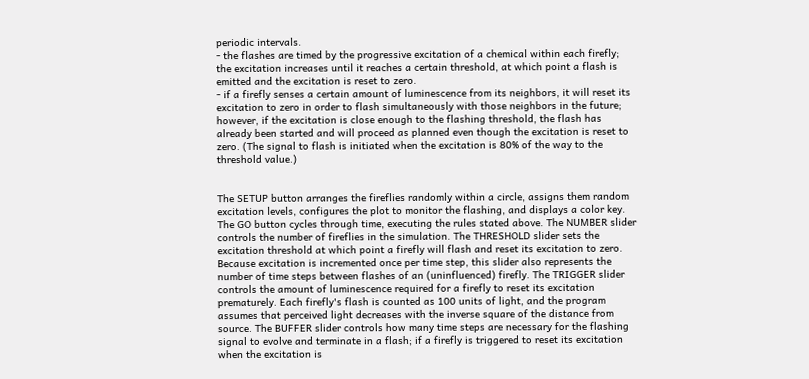periodic intervals.
- the flashes are timed by the progressive excitation of a chemical within each firefly; the excitation increases until it reaches a certain threshold, at which point a flash is emitted and the excitation is reset to zero.
- if a firefly senses a certain amount of luminescence from its neighbors, it will reset its excitation to zero in order to flash simultaneously with those neighbors in the future; however, if the excitation is close enough to the flashing threshold, the flash has already been started and will proceed as planned even though the excitation is reset to zero. (The signal to flash is initiated when the excitation is 80% of the way to the threshold value.)


The SETUP button arranges the fireflies randomly within a circle, assigns them random excitation levels, configures the plot to monitor the flashing, and displays a color key. The GO button cycles through time, executing the rules stated above. The NUMBER slider controls the number of fireflies in the simulation. The THRESHOLD slider sets the excitation threshold at which point a firefly will flash and reset its excitation to zero. Because excitation is incremented once per time step, this slider also represents the number of time steps between flashes of an (uninfluenced) firefly. The TRIGGER slider controls the amount of luminescence required for a firefly to reset its excitation prematurely. Each firefly's flash is counted as 100 units of light, and the program assumes that perceived light decreases with the inverse square of the distance from source. The BUFFER slider controls how many time steps are necessary for the flashing signal to evolve and terminate in a flash; if a firefly is triggered to reset its excitation when the excitation is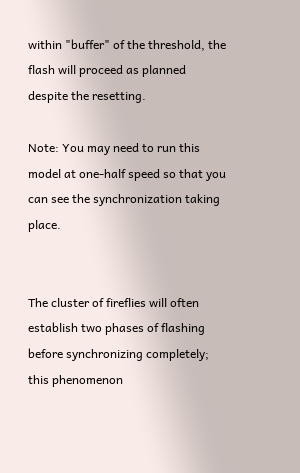within "buffer" of the threshold, the flash will proceed as planned despite the resetting.

Note: You may need to run this model at one-half speed so that you can see the synchronization taking place.


The cluster of fireflies will often establish two phases of flashing before synchronizing completely; this phenomenon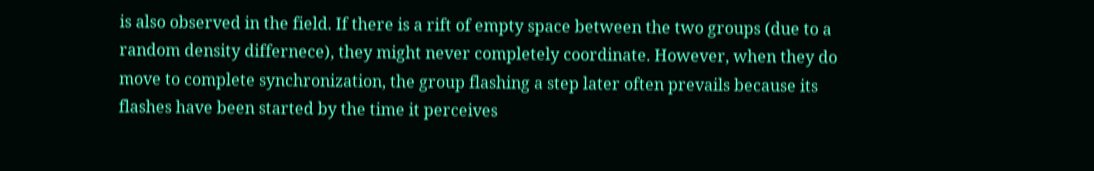is also observed in the field. If there is a rift of empty space between the two groups (due to a random density differnece), they might never completely coordinate. However, when they do move to complete synchronization, the group flashing a step later often prevails because its flashes have been started by the time it perceives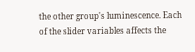the other group's luminescence. Each of the slider variables affects the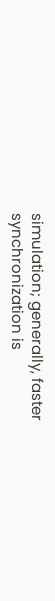simulation; generally, faster synchronization is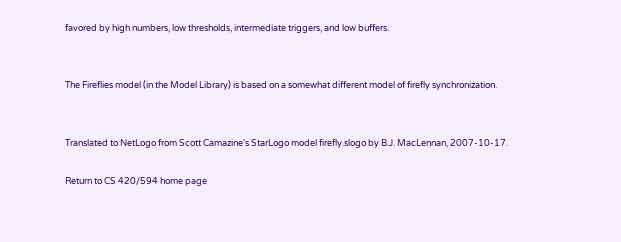favored by high numbers, low thresholds, intermediate triggers, and low buffers.


The Fireflies model (in the Model Library) is based on a somewhat different model of firefly synchronization.


Translated to NetLogo from Scott Camazine's StarLogo model firefly.slogo by B.J. MacLennan, 2007-10-17.

Return to CS 420/594 home page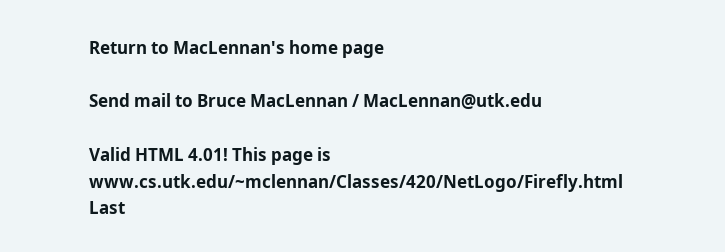Return to MacLennan's home page

Send mail to Bruce MacLennan / MacLennan@utk.edu

Valid HTML 4.01! This page is www.cs.utk.edu/~mclennan/Classes/420/NetLogo/Firefly.html
Last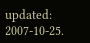updated: 2007-10-25.